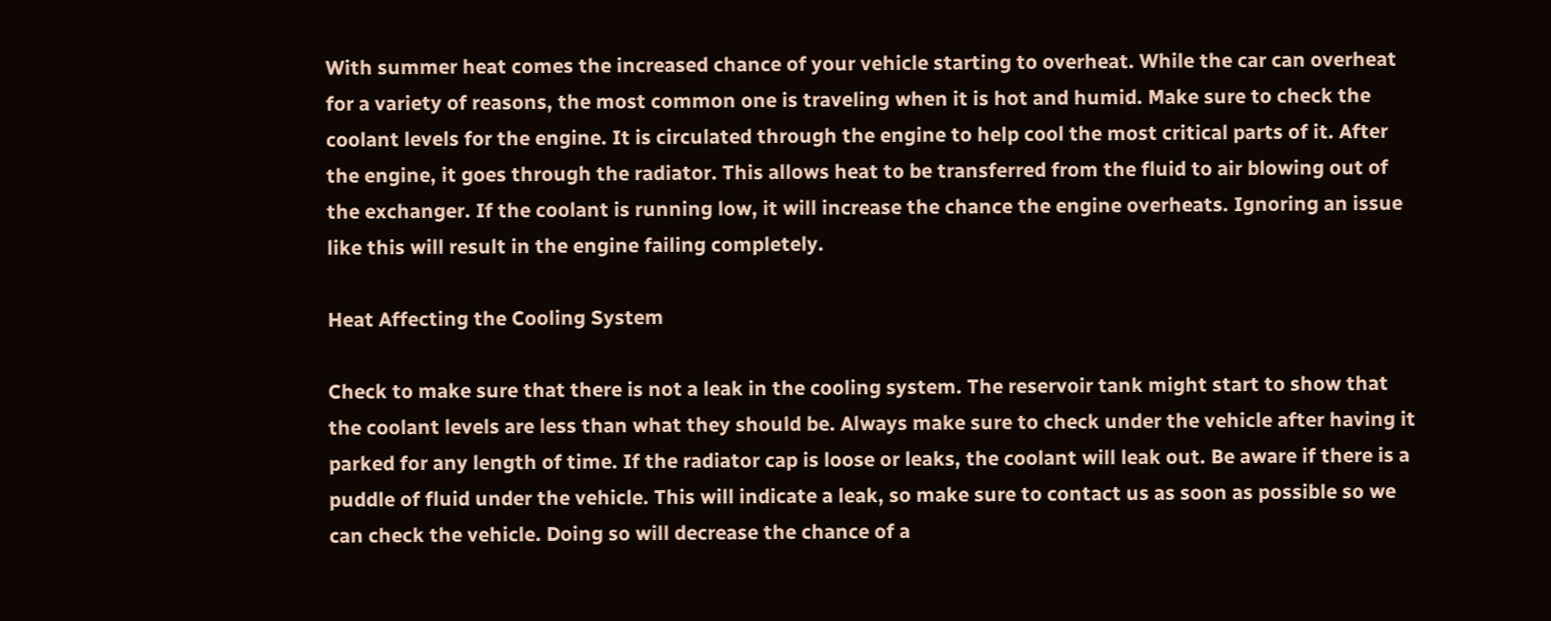With summer heat comes the increased chance of your vehicle starting to overheat. While the car can overheat for a variety of reasons, the most common one is traveling when it is hot and humid. Make sure to check the coolant levels for the engine. It is circulated through the engine to help cool the most critical parts of it. After the engine, it goes through the radiator. This allows heat to be transferred from the fluid to air blowing out of the exchanger. If the coolant is running low, it will increase the chance the engine overheats. Ignoring an issue like this will result in the engine failing completely.

Heat Affecting the Cooling System

Check to make sure that there is not a leak in the cooling system. The reservoir tank might start to show that the coolant levels are less than what they should be. Always make sure to check under the vehicle after having it parked for any length of time. If the radiator cap is loose or leaks, the coolant will leak out. Be aware if there is a puddle of fluid under the vehicle. This will indicate a leak, so make sure to contact us as soon as possible so we can check the vehicle. Doing so will decrease the chance of a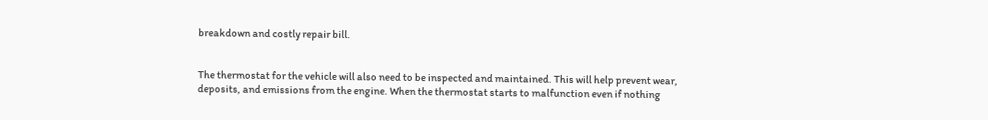breakdown and costly repair bill.


The thermostat for the vehicle will also need to be inspected and maintained. This will help prevent wear, deposits, and emissions from the engine. When the thermostat starts to malfunction even if nothing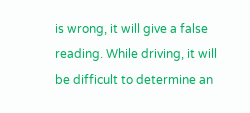is wrong, it will give a false reading. While driving, it will be difficult to determine an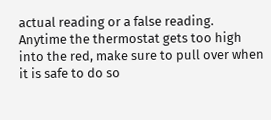actual reading or a false reading. Anytime the thermostat gets too high into the red, make sure to pull over when it is safe to do so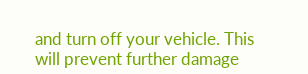and turn off your vehicle. This will prevent further damage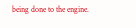being done to the engine.